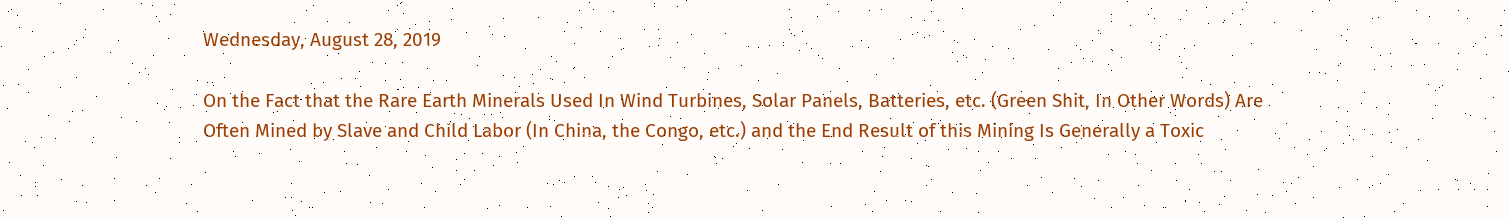Wednesday, August 28, 2019

On the Fact that the Rare Earth Minerals Used In Wind Turbines, Solar Panels, Batteries, etc. (Green Shit, In Other Words) Are Often Mined by Slave and Child Labor (In China, the Congo, etc.) and the End Result of this Mining Is Generally a Toxic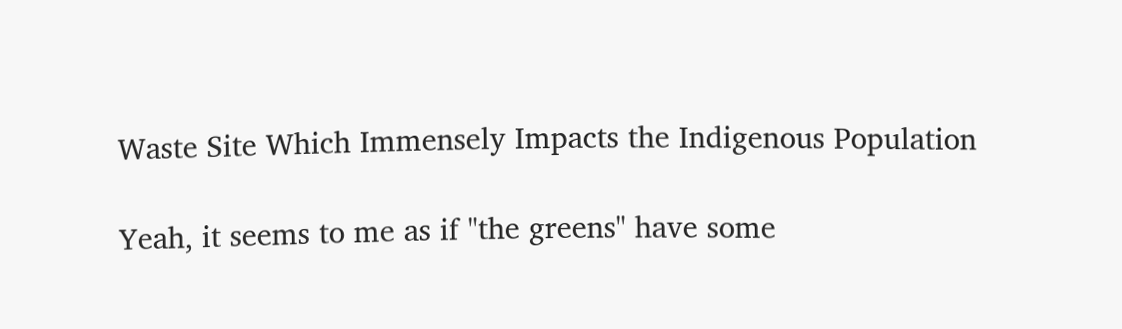Waste Site Which Immensely Impacts the Indigenous Population

Yeah, it seems to me as if "the greens" have some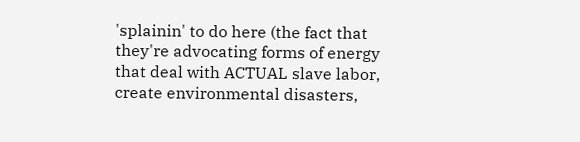'splainin' to do here (the fact that they're advocating forms of energy that deal with ACTUAL slave labor, create environmental disasters,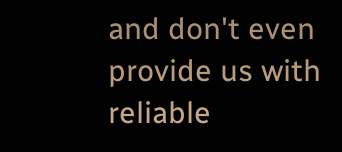and don't even provide us with reliable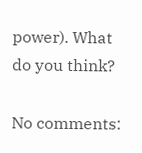power). What do you think?

No comments: